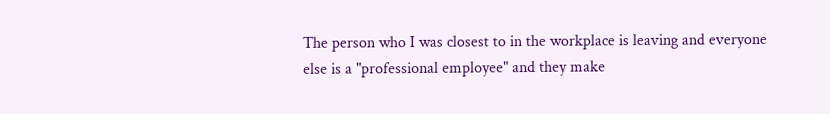The person who I was closest to in the workplace is leaving and everyone else is a "professional employee" and they make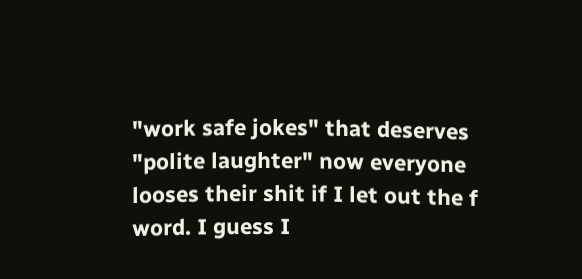"work safe jokes" that deserves "polite laughter" now everyone looses their shit if I let out the f word. I guess I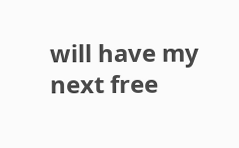will have my next free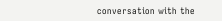conversation with the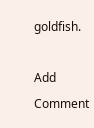goldfish.

Add Comment